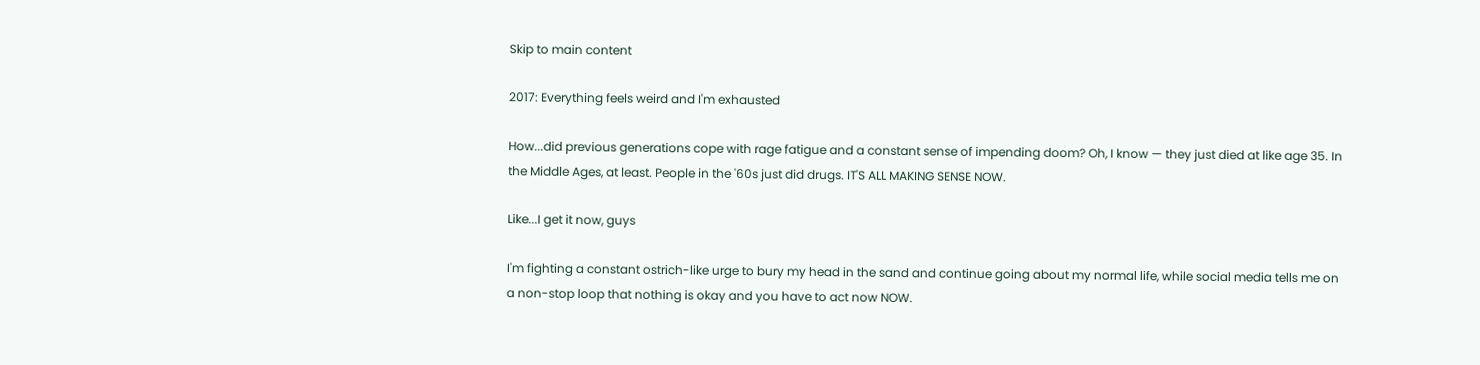Skip to main content

2017: Everything feels weird and I'm exhausted

How...did previous generations cope with rage fatigue and a constant sense of impending doom? Oh, I know — they just died at like age 35. In the Middle Ages, at least. People in the '60s just did drugs. IT'S ALL MAKING SENSE NOW.

Like...I get it now, guys

I'm fighting a constant ostrich-like urge to bury my head in the sand and continue going about my normal life, while social media tells me on a non-stop loop that nothing is okay and you have to act now NOW.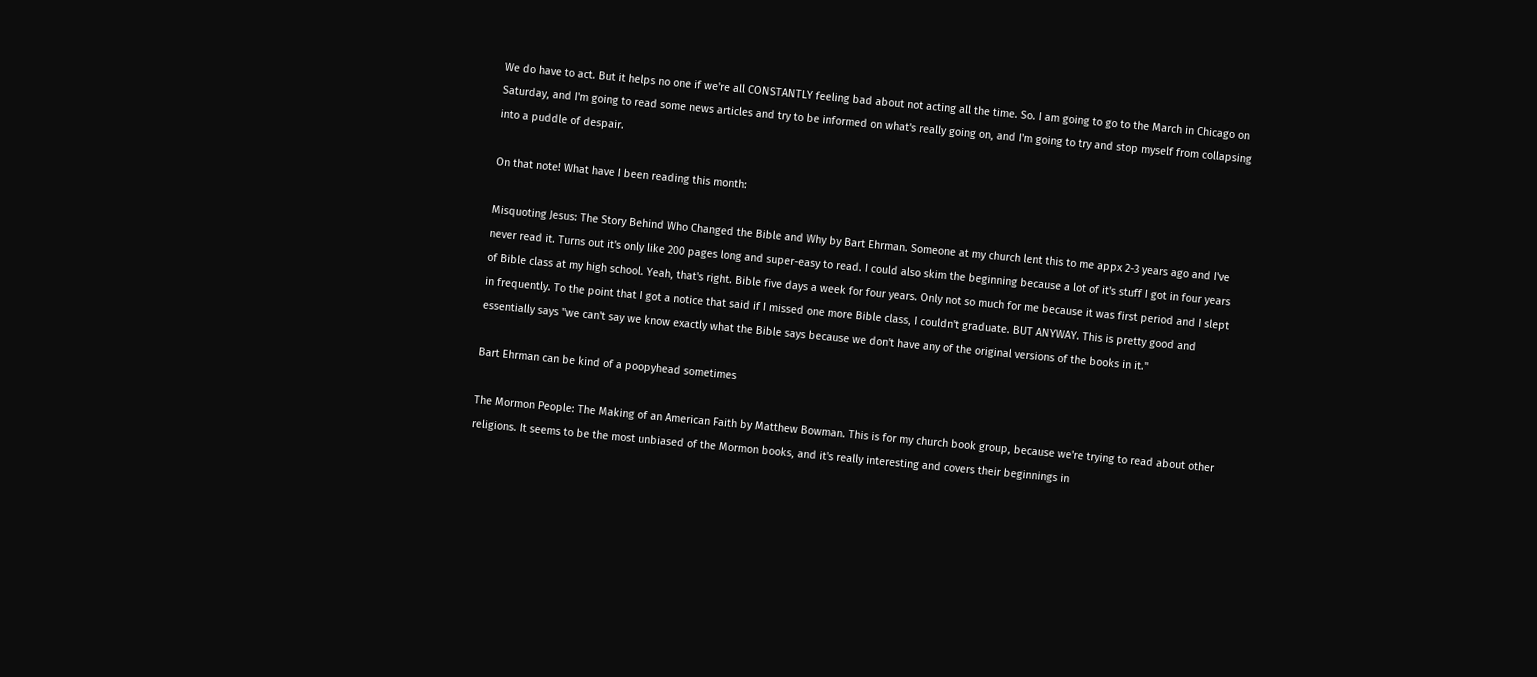We do have to act. But it helps no one if we're all CONSTANTLY feeling bad about not acting all the time. So. I am going to go to the March in Chicago on Saturday, and I'm going to read some news articles and try to be informed on what's really going on, and I'm going to try and stop myself from collapsing into a puddle of despair.

On that note! What have I been reading this month:

Misquoting Jesus: The Story Behind Who Changed the Bible and Why by Bart Ehrman. Someone at my church lent this to me appx 2-3 years ago and I've never read it. Turns out it's only like 200 pages long and super-easy to read. I could also skim the beginning because a lot of it's stuff I got in four years of Bible class at my high school. Yeah, that's right. Bible five days a week for four years. Only not so much for me because it was first period and I slept in frequently. To the point that I got a notice that said if I missed one more Bible class, I couldn't graduate. BUT ANYWAY. This is pretty good and essentially says "we can't say we know exactly what the Bible says because we don't have any of the original versions of the books in it."

Bart Ehrman can be kind of a poopyhead sometimes

The Mormon People: The Making of an American Faith by Matthew Bowman. This is for my church book group, because we're trying to read about other religions. It seems to be the most unbiased of the Mormon books, and it's really interesting and covers their beginnings in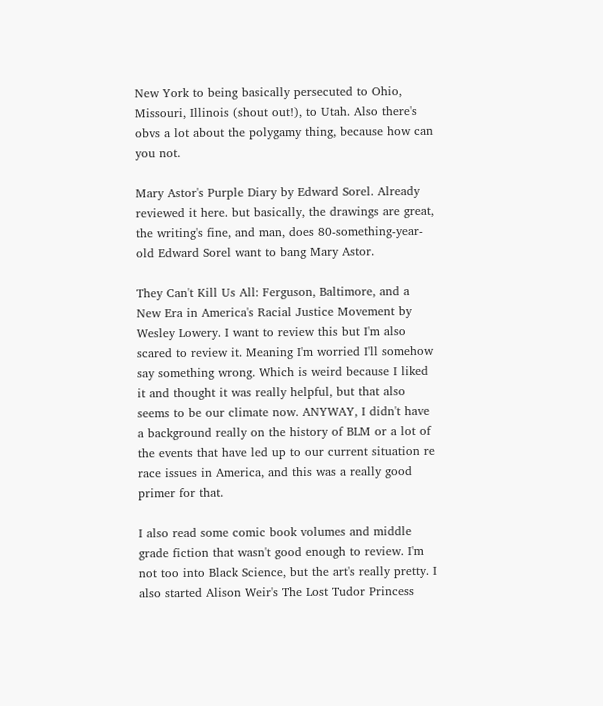New York to being basically persecuted to Ohio, Missouri, Illinois (shout out!), to Utah. Also there's obvs a lot about the polygamy thing, because how can you not.

Mary Astor's Purple Diary by Edward Sorel. Already reviewed it here. but basically, the drawings are great, the writing's fine, and man, does 80-something-year-old Edward Sorel want to bang Mary Astor.

They Can't Kill Us All: Ferguson, Baltimore, and a New Era in America's Racial Justice Movement by Wesley Lowery. I want to review this but I'm also scared to review it. Meaning I'm worried I'll somehow say something wrong. Which is weird because I liked it and thought it was really helpful, but that also seems to be our climate now. ANYWAY, I didn't have a background really on the history of BLM or a lot of the events that have led up to our current situation re race issues in America, and this was a really good primer for that.

I also read some comic book volumes and middle grade fiction that wasn't good enough to review. I'm not too into Black Science, but the art's really pretty. I also started Alison Weir's The Lost Tudor Princess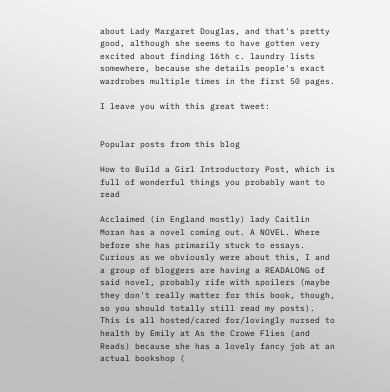about Lady Margaret Douglas, and that's pretty good, although she seems to have gotten very excited about finding 16th c. laundry lists somewhere, because she details people's exact wardrobes multiple times in the first 50 pages.

I leave you with this great tweet:


Popular posts from this blog

How to Build a Girl Introductory Post, which is full of wonderful things you probably want to read

Acclaimed (in England mostly) lady Caitlin Moran has a novel coming out. A NOVEL. Where before she has primarily stuck to essays. Curious as we obviously were about this, I and a group of bloggers are having a READALONG of said novel, probably rife with spoilers (maybe they don't really matter for this book, though, so you should totally still read my posts). This is all hosted/cared for/lovingly nursed to health by Emily at As the Crowe Flies (and Reads) because she has a lovely fancy job at an actual bookshop (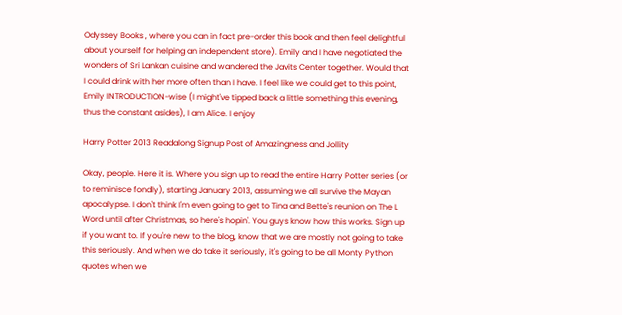Odyssey Books , where you can in fact pre-order this book and then feel delightful about yourself for helping an independent store). Emily and I have negotiated the wonders of Sri Lankan cuisine and wandered the Javits Center together. Would that I could drink with her more often than I have. I feel like we could get to this point, Emily INTRODUCTION-wise (I might've tipped back a little something this evening, thus the constant asides), I am Alice. I enjoy

Harry Potter 2013 Readalong Signup Post of Amazingness and Jollity

Okay, people. Here it is. Where you sign up to read the entire Harry Potter series (or to reminisce fondly), starting January 2013, assuming we all survive the Mayan apocalypse. I don't think I'm even going to get to Tina and Bette's reunion on The L Word until after Christmas, so here's hopin'. You guys know how this works. Sign up if you want to. If you're new to the blog, know that we are mostly not going to take this seriously. And when we do take it seriously, it's going to be all Monty Python quotes when we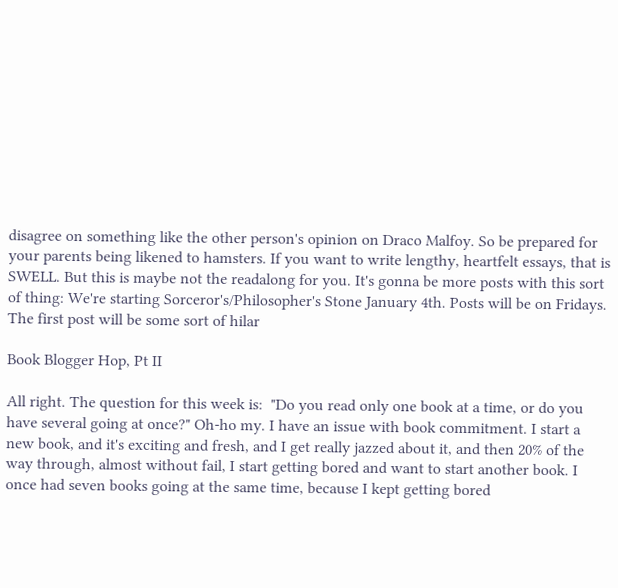disagree on something like the other person's opinion on Draco Malfoy. So be prepared for your parents being likened to hamsters. If you want to write lengthy, heartfelt essays, that is SWELL. But this is maybe not the readalong for you. It's gonna be more posts with this sort of thing: We're starting Sorceror's/Philosopher's Stone January 4th. Posts will be on Fridays. The first post will be some sort of hilar

Book Blogger Hop, Pt II

All right. The question for this week is:  "Do you read only one book at a time, or do you have several going at once?" Oh-ho my. I have an issue with book commitment. I start a new book, and it's exciting and fresh, and I get really jazzed about it, and then 20% of the way through, almost without fail, I start getting bored and want to start another book. I once had seven books going at the same time, because I kept getting bored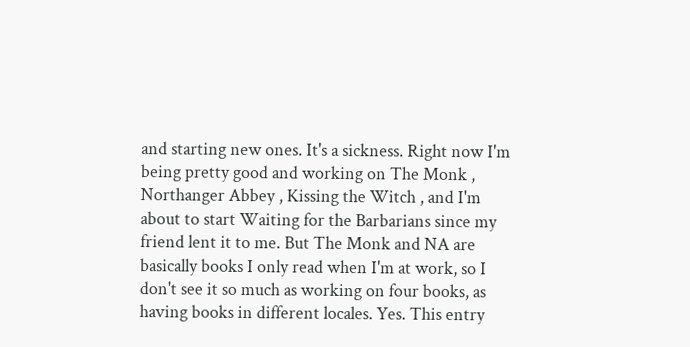and starting new ones. It's a sickness. Right now I'm being pretty good and working on The Monk , Northanger Abbey , Kissing the Witch , and I'm about to start Waiting for the Barbarians since my friend lent it to me. But The Monk and NA are basically books I only read when I'm at work, so I don't see it so much as working on four books, as having books in different locales. Yes. This entry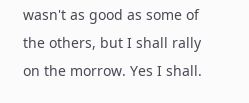wasn't as good as some of the others, but I shall rally on the morrow. Yes I shall.